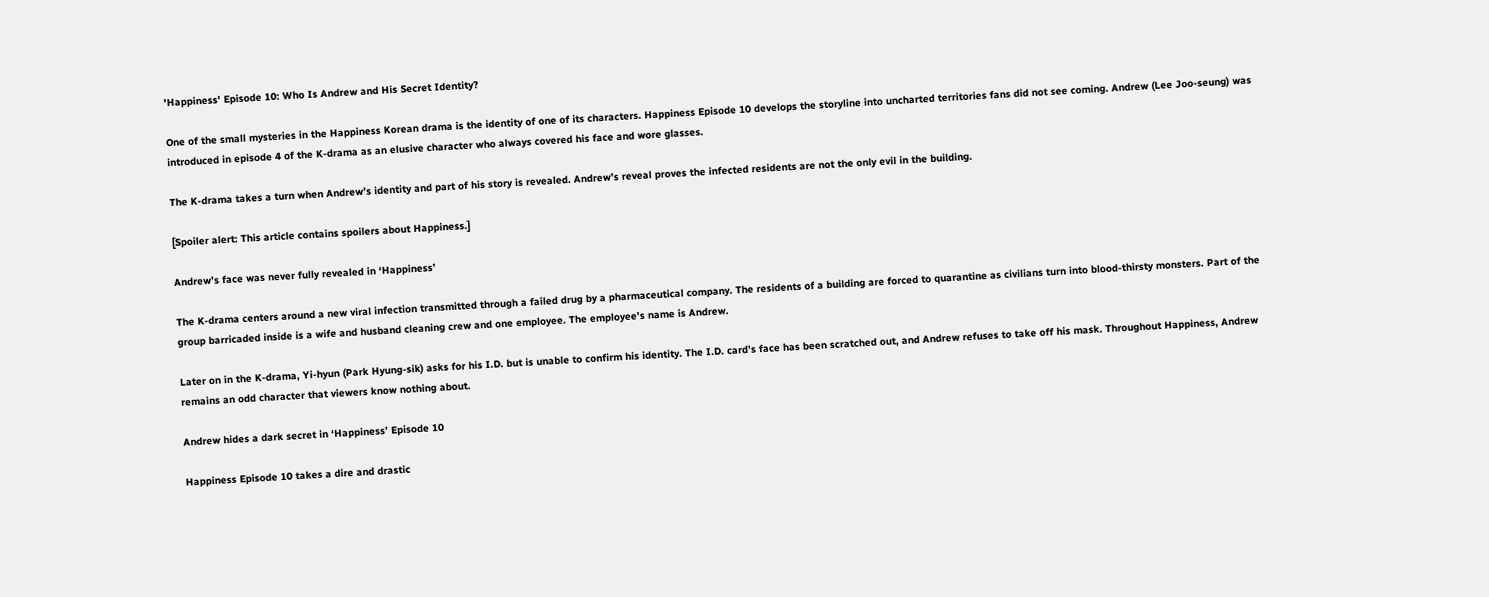'Happiness' Episode 10: Who Is Andrew and His Secret Identity?

One of the small mysteries in the Happiness Korean drama is the identity of one of its characters. Happiness Episode 10 develops the storyline into uncharted territories fans did not see coming. Andrew (Lee Joo-seung) was introduced in episode 4 of the K-drama as an elusive character who always covered his face and wore glasses.

The K-drama takes a turn when Andrew’s identity and part of his story is revealed. Andrew’s reveal proves the infected residents are not the only evil in the building.

[Spoiler alert: This article contains spoilers about Happiness.]

Andrew’s face was never fully revealed in ‘Happiness’

The K-drama centers around a new viral infection transmitted through a failed drug by a pharmaceutical company. The residents of a building are forced to quarantine as civilians turn into blood-thirsty monsters. Part of the group barricaded inside is a wife and husband cleaning crew and one employee. The employee’s name is Andrew.

Later on in the K-drama, Yi-hyun (Park Hyung-sik) asks for his I.D. but is unable to confirm his identity. The I.D. card’s face has been scratched out, and Andrew refuses to take off his mask. Throughout Happiness, Andrew remains an odd character that viewers know nothing about.

Andrew hides a dark secret in ‘Happiness’ Episode 10

Happiness Episode 10 takes a dire and drastic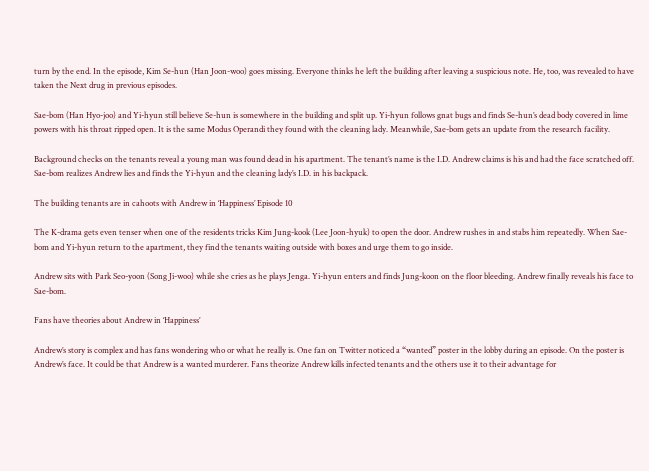turn by the end. In the episode, Kim Se-hun (Han Joon-woo) goes missing. Everyone thinks he left the building after leaving a suspicious note. He, too, was revealed to have taken the Next drug in previous episodes.

Sae-bom (Han Hyo-joo) and Yi-hyun still believe Se-hun is somewhere in the building and split up. Yi-hyun follows gnat bugs and finds Se-hun’s dead body covered in lime powers with his throat ripped open. It is the same Modus Operandi they found with the cleaning lady. Meanwhile, Sae-bom gets an update from the research facility.

Background checks on the tenants reveal a young man was found dead in his apartment. The tenant’s name is the I.D. Andrew claims is his and had the face scratched off. Sae-bom realizes Andrew lies and finds the Yi-hyun and the cleaning lady’s I.D. in his backpack.

The building tenants are in cahoots with Andrew in ‘Happiness’ Episode 10

The K-drama gets even tenser when one of the residents tricks Kim Jung-kook (Lee Joon-hyuk) to open the door. Andrew rushes in and stabs him repeatedly. When Sae-bom and Yi-hyun return to the apartment, they find the tenants waiting outside with boxes and urge them to go inside.

Andrew sits with Park Seo-yoon (Song Ji-woo) while she cries as he plays Jenga. Yi-hyun enters and finds Jung-koon on the floor bleeding. Andrew finally reveals his face to Sae-bom.

Fans have theories about Andrew in ‘Happiness’

Andrew’s story is complex and has fans wondering who or what he really is. One fan on Twitter noticed a “wanted” poster in the lobby during an episode. On the poster is Andrew’s face. It could be that Andrew is a wanted murderer. Fans theorize Andrew kills infected tenants and the others use it to their advantage for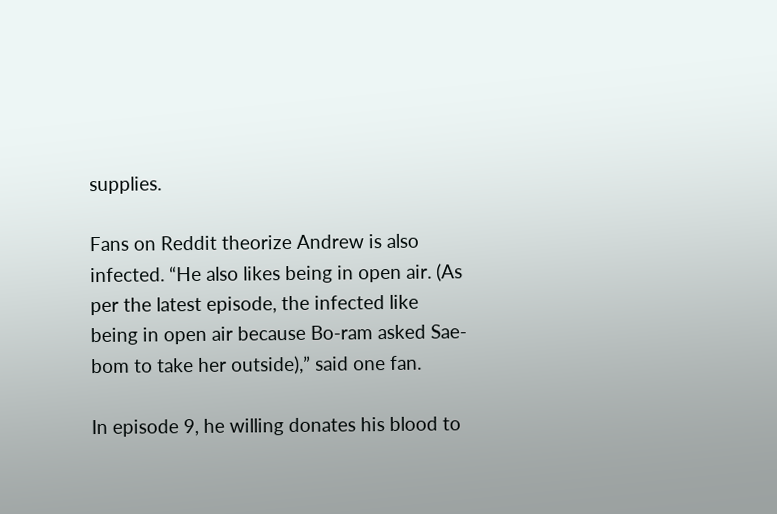supplies.

Fans on Reddit theorize Andrew is also infected. “He also likes being in open air. (As per the latest episode, the infected like being in open air because Bo-ram asked Sae-bom to take her outside),” said one fan.

In episode 9, he willing donates his blood to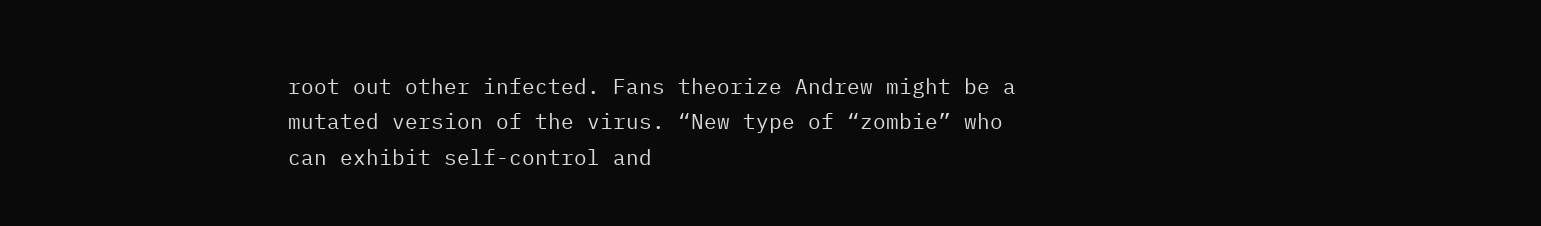root out other infected. Fans theorize Andrew might be a mutated version of the virus. “New type of “zombie” who can exhibit self-control and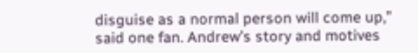disguise as a normal person will come up,” said one fan. Andrew’s story and motives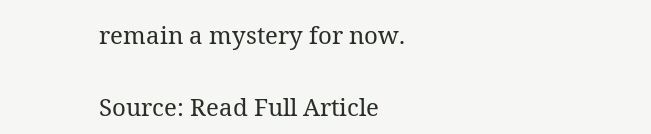remain a mystery for now.

Source: Read Full Article